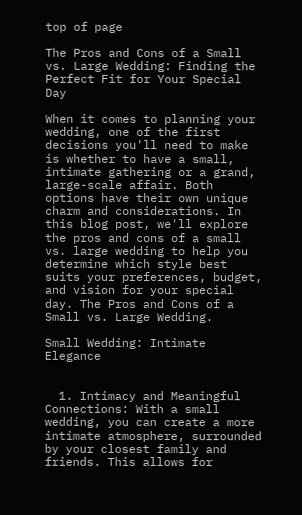top of page

The Pros and Cons of a Small vs. Large Wedding: Finding the Perfect Fit for Your Special Day

When it comes to planning your wedding, one of the first decisions you'll need to make is whether to have a small, intimate gathering or a grand, large-scale affair. Both options have their own unique charm and considerations. In this blog post, we'll explore the pros and cons of a small vs. large wedding to help you determine which style best suits your preferences, budget, and vision for your special day. The Pros and Cons of a Small vs. Large Wedding.

Small Wedding: Intimate Elegance


  1. Intimacy and Meaningful Connections: With a small wedding, you can create a more intimate atmosphere, surrounded by your closest family and friends. This allows for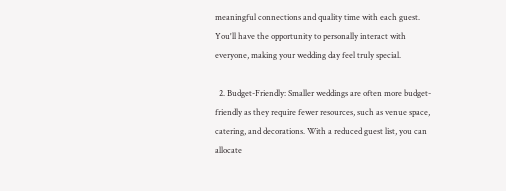meaningful connections and quality time with each guest. You'll have the opportunity to personally interact with everyone, making your wedding day feel truly special.

  2. Budget-Friendly: Smaller weddings are often more budget-friendly as they require fewer resources, such as venue space, catering, and decorations. With a reduced guest list, you can allocate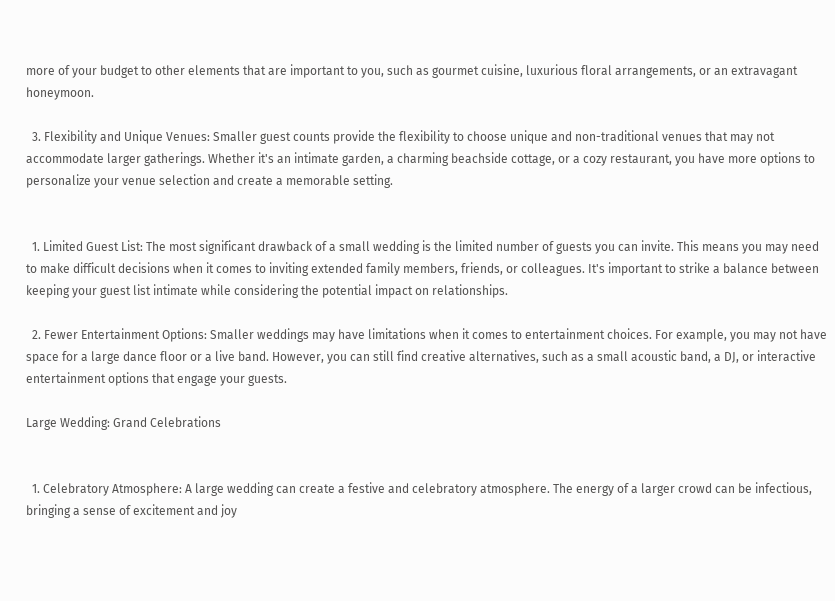more of your budget to other elements that are important to you, such as gourmet cuisine, luxurious floral arrangements, or an extravagant honeymoon.

  3. Flexibility and Unique Venues: Smaller guest counts provide the flexibility to choose unique and non-traditional venues that may not accommodate larger gatherings. Whether it's an intimate garden, a charming beachside cottage, or a cozy restaurant, you have more options to personalize your venue selection and create a memorable setting.


  1. Limited Guest List: The most significant drawback of a small wedding is the limited number of guests you can invite. This means you may need to make difficult decisions when it comes to inviting extended family members, friends, or colleagues. It's important to strike a balance between keeping your guest list intimate while considering the potential impact on relationships.

  2. Fewer Entertainment Options: Smaller weddings may have limitations when it comes to entertainment choices. For example, you may not have space for a large dance floor or a live band. However, you can still find creative alternatives, such as a small acoustic band, a DJ, or interactive entertainment options that engage your guests.

Large Wedding: Grand Celebrations


  1. Celebratory Atmosphere: A large wedding can create a festive and celebratory atmosphere. The energy of a larger crowd can be infectious, bringing a sense of excitement and joy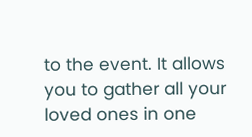to the event. It allows you to gather all your loved ones in one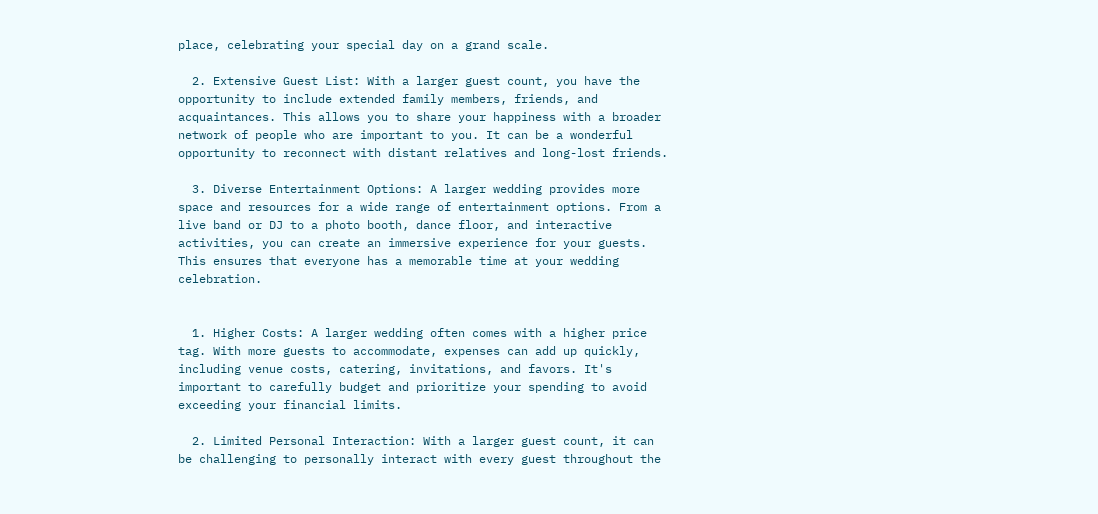place, celebrating your special day on a grand scale.

  2. Extensive Guest List: With a larger guest count, you have the opportunity to include extended family members, friends, and acquaintances. This allows you to share your happiness with a broader network of people who are important to you. It can be a wonderful opportunity to reconnect with distant relatives and long-lost friends.

  3. Diverse Entertainment Options: A larger wedding provides more space and resources for a wide range of entertainment options. From a live band or DJ to a photo booth, dance floor, and interactive activities, you can create an immersive experience for your guests. This ensures that everyone has a memorable time at your wedding celebration.


  1. Higher Costs: A larger wedding often comes with a higher price tag. With more guests to accommodate, expenses can add up quickly, including venue costs, catering, invitations, and favors. It's important to carefully budget and prioritize your spending to avoid exceeding your financial limits.

  2. Limited Personal Interaction: With a larger guest count, it can be challenging to personally interact with every guest throughout the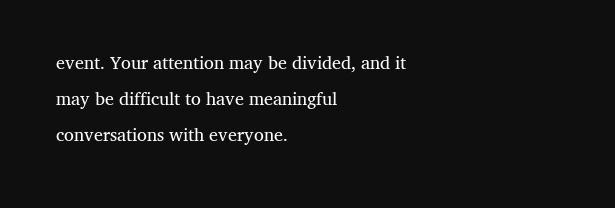event. Your attention may be divided, and it may be difficult to have meaningful conversations with everyone.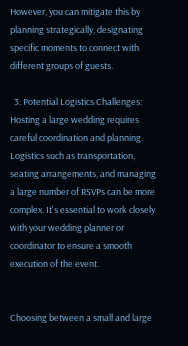However, you can mitigate this by planning strategically, designating specific moments to connect with different groups of guests.

  3. Potential Logistics Challenges: Hosting a large wedding requires careful coordination and planning. Logistics such as transportation, seating arrangements, and managing a large number of RSVPs can be more complex. It's essential to work closely with your wedding planner or coordinator to ensure a smooth execution of the event.


Choosing between a small and large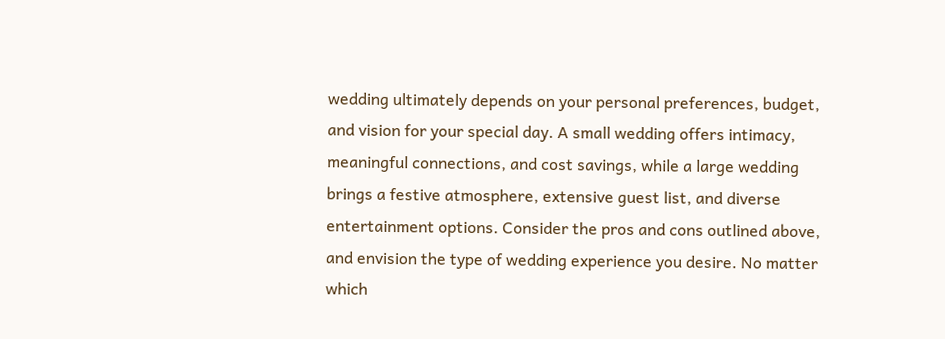wedding ultimately depends on your personal preferences, budget, and vision for your special day. A small wedding offers intimacy, meaningful connections, and cost savings, while a large wedding brings a festive atmosphere, extensive guest list, and diverse entertainment options. Consider the pros and cons outlined above, and envision the type of wedding experience you desire. No matter which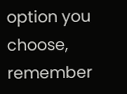option you choose, remember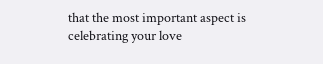that the most important aspect is celebrating your love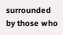surrounded by those who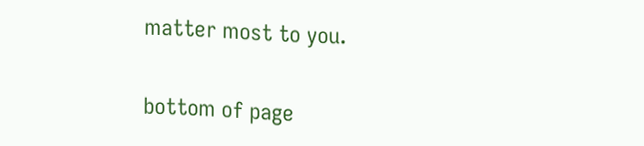matter most to you.


bottom of page